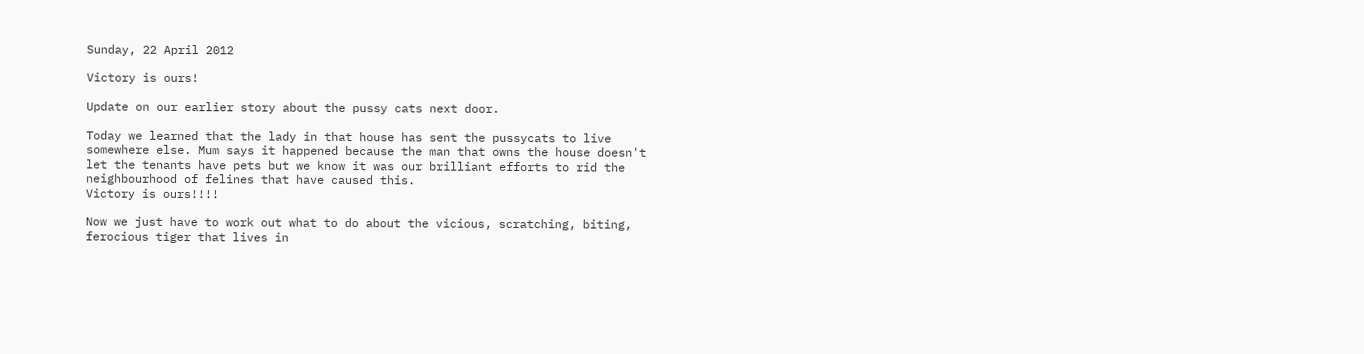Sunday, 22 April 2012

Victory is ours!

Update on our earlier story about the pussy cats next door.

Today we learned that the lady in that house has sent the pussycats to live somewhere else. Mum says it happened because the man that owns the house doesn't let the tenants have pets but we know it was our brilliant efforts to rid the neighbourhood of felines that have caused this.
Victory is ours!!!!

Now we just have to work out what to do about the vicious, scratching, biting, ferocious tiger that lives in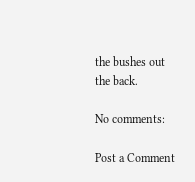the bushes out the back.

No comments:

Post a Comment